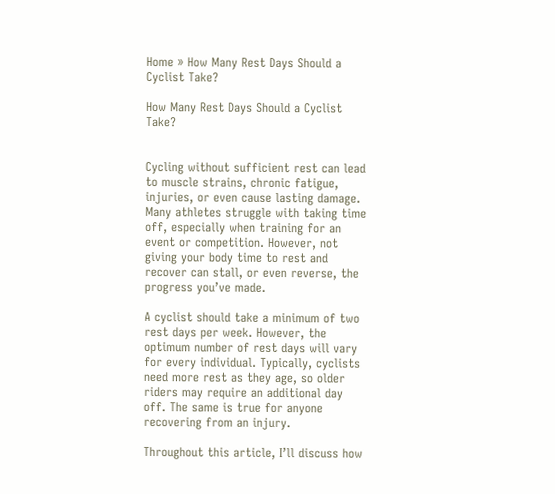Home » How Many Rest Days Should a Cyclist Take?

How Many Rest Days Should a Cyclist Take?


Cycling without sufficient rest can lead to muscle strains, chronic fatigue, injuries, or even cause lasting damage. Many athletes struggle with taking time off, especially when training for an event or competition. However, not giving your body time to rest and recover can stall, or even reverse, the progress you’ve made.

A cyclist should take a minimum of two rest days per week. However, the optimum number of rest days will vary for every individual. Typically, cyclists need more rest as they age, so older riders may require an additional day off. The same is true for anyone recovering from an injury.

Throughout this article, I’ll discuss how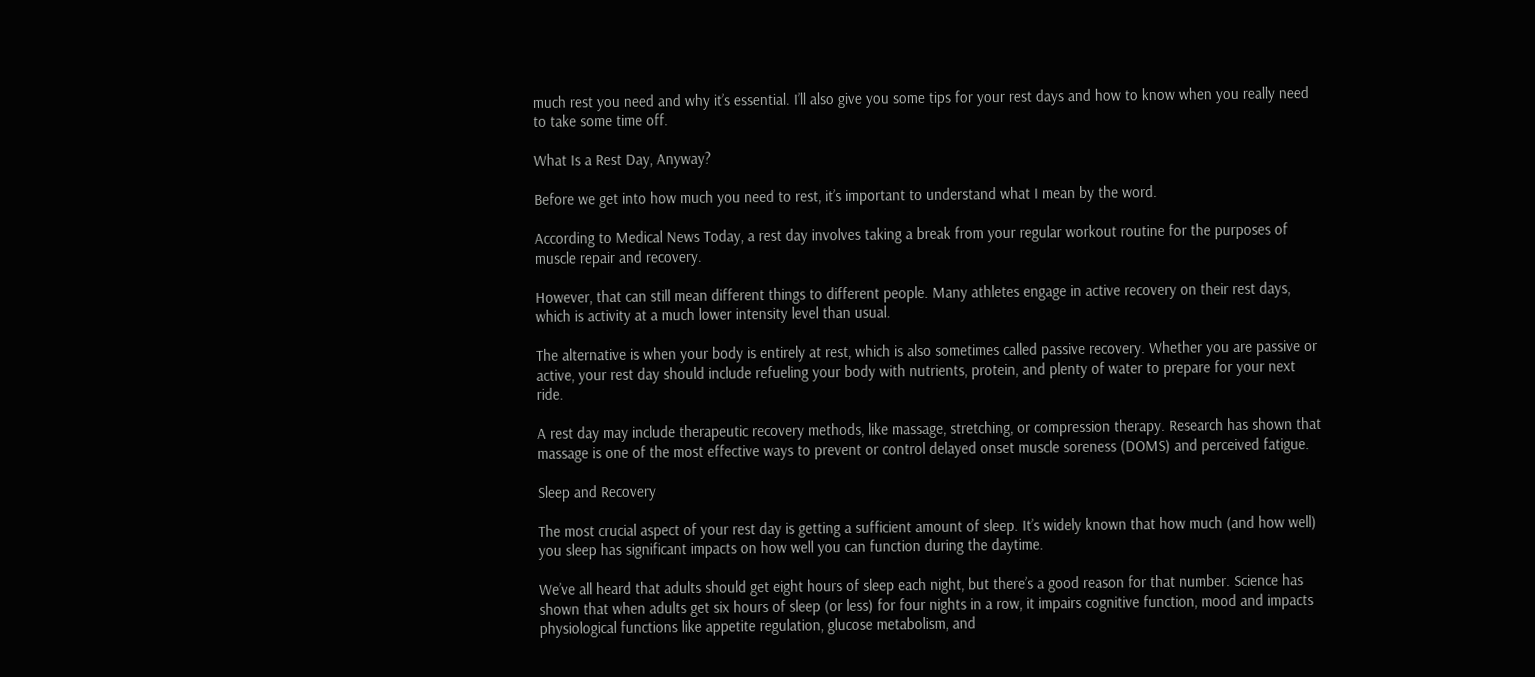much rest you need and why it’s essential. I’ll also give you some tips for your rest days and how to know when you really need to take some time off.

What Is a Rest Day, Anyway?

Before we get into how much you need to rest, it’s important to understand what I mean by the word.

According to Medical News Today, a rest day involves taking a break from your regular workout routine for the purposes of muscle repair and recovery.

However, that can still mean different things to different people. Many athletes engage in active recovery on their rest days, which is activity at a much lower intensity level than usual.

The alternative is when your body is entirely at rest, which is also sometimes called passive recovery. Whether you are passive or active, your rest day should include refueling your body with nutrients, protein, and plenty of water to prepare for your next ride.

A rest day may include therapeutic recovery methods, like massage, stretching, or compression therapy. Research has shown that massage is one of the most effective ways to prevent or control delayed onset muscle soreness (DOMS) and perceived fatigue.

Sleep and Recovery

The most crucial aspect of your rest day is getting a sufficient amount of sleep. It’s widely known that how much (and how well) you sleep has significant impacts on how well you can function during the daytime.

We’ve all heard that adults should get eight hours of sleep each night, but there’s a good reason for that number. Science has shown that when adults get six hours of sleep (or less) for four nights in a row, it impairs cognitive function, mood and impacts physiological functions like appetite regulation, glucose metabolism, and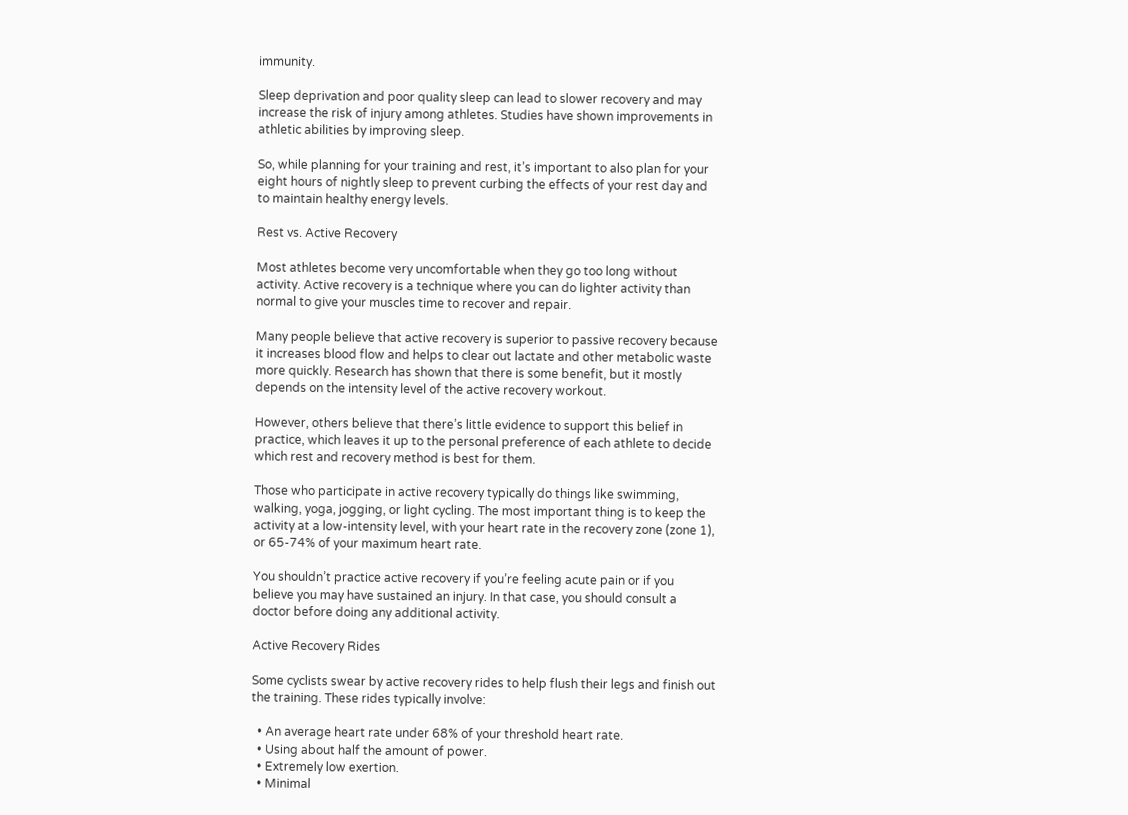immunity.

Sleep deprivation and poor quality sleep can lead to slower recovery and may increase the risk of injury among athletes. Studies have shown improvements in athletic abilities by improving sleep.

So, while planning for your training and rest, it’s important to also plan for your eight hours of nightly sleep to prevent curbing the effects of your rest day and to maintain healthy energy levels.

Rest vs. Active Recovery

Most athletes become very uncomfortable when they go too long without activity. Active recovery is a technique where you can do lighter activity than normal to give your muscles time to recover and repair.

Many people believe that active recovery is superior to passive recovery because it increases blood flow and helps to clear out lactate and other metabolic waste more quickly. Research has shown that there is some benefit, but it mostly depends on the intensity level of the active recovery workout.

However, others believe that there’s little evidence to support this belief in practice, which leaves it up to the personal preference of each athlete to decide which rest and recovery method is best for them.

Those who participate in active recovery typically do things like swimming, walking, yoga, jogging, or light cycling. The most important thing is to keep the activity at a low-intensity level, with your heart rate in the recovery zone (zone 1), or 65-74% of your maximum heart rate.

You shouldn’t practice active recovery if you’re feeling acute pain or if you believe you may have sustained an injury. In that case, you should consult a doctor before doing any additional activity.

Active Recovery Rides

Some cyclists swear by active recovery rides to help flush their legs and finish out the training. These rides typically involve:

  • An average heart rate under 68% of your threshold heart rate.
  • Using about half the amount of power.
  • Extremely low exertion.
  • Minimal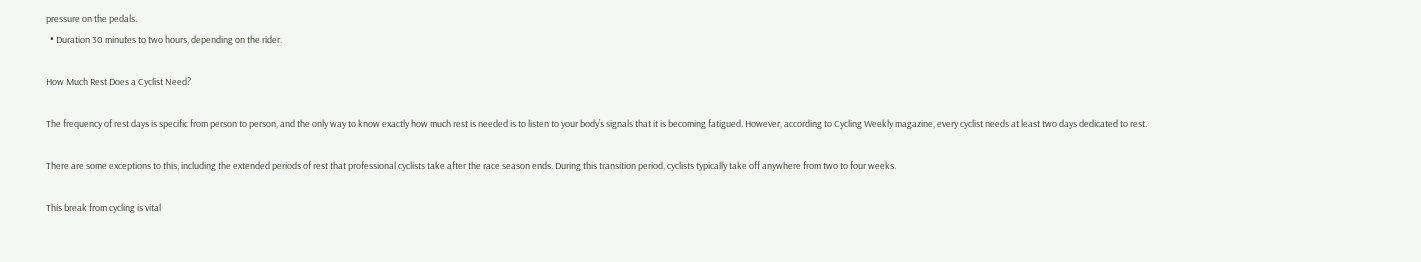pressure on the pedals.
  • Duration 30 minutes to two hours, depending on the rider.

How Much Rest Does a Cyclist Need?

The frequency of rest days is specific from person to person, and the only way to know exactly how much rest is needed is to listen to your body’s signals that it is becoming fatigued. However, according to Cycling Weekly magazine, every cyclist needs at least two days dedicated to rest.

There are some exceptions to this, including the extended periods of rest that professional cyclists take after the race season ends. During this transition period, cyclists typically take off anywhere from two to four weeks.

This break from cycling is vital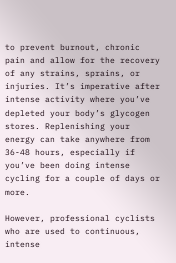to prevent burnout, chronic pain and allow for the recovery of any strains, sprains, or injuries. It’s imperative after intense activity where you’ve depleted your body’s glycogen stores. Replenishing your energy can take anywhere from 36-48 hours, especially if you’ve been doing intense cycling for a couple of days or more.

However, professional cyclists who are used to continuous, intense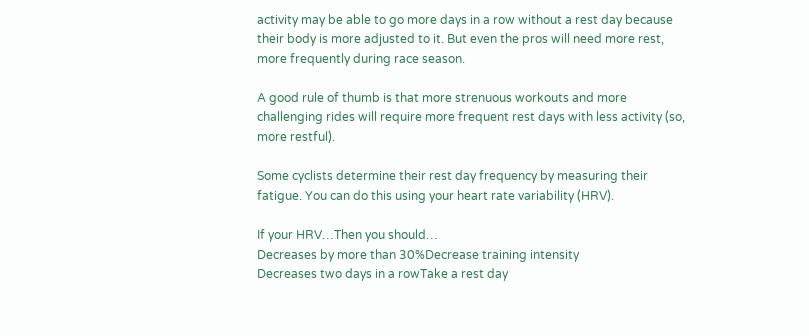activity may be able to go more days in a row without a rest day because their body is more adjusted to it. But even the pros will need more rest, more frequently during race season.

A good rule of thumb is that more strenuous workouts and more challenging rides will require more frequent rest days with less activity (so, more restful).

Some cyclists determine their rest day frequency by measuring their fatigue. You can do this using your heart rate variability (HRV).

If your HRV…Then you should…
Decreases by more than 30%Decrease training intensity
Decreases two days in a rowTake a rest day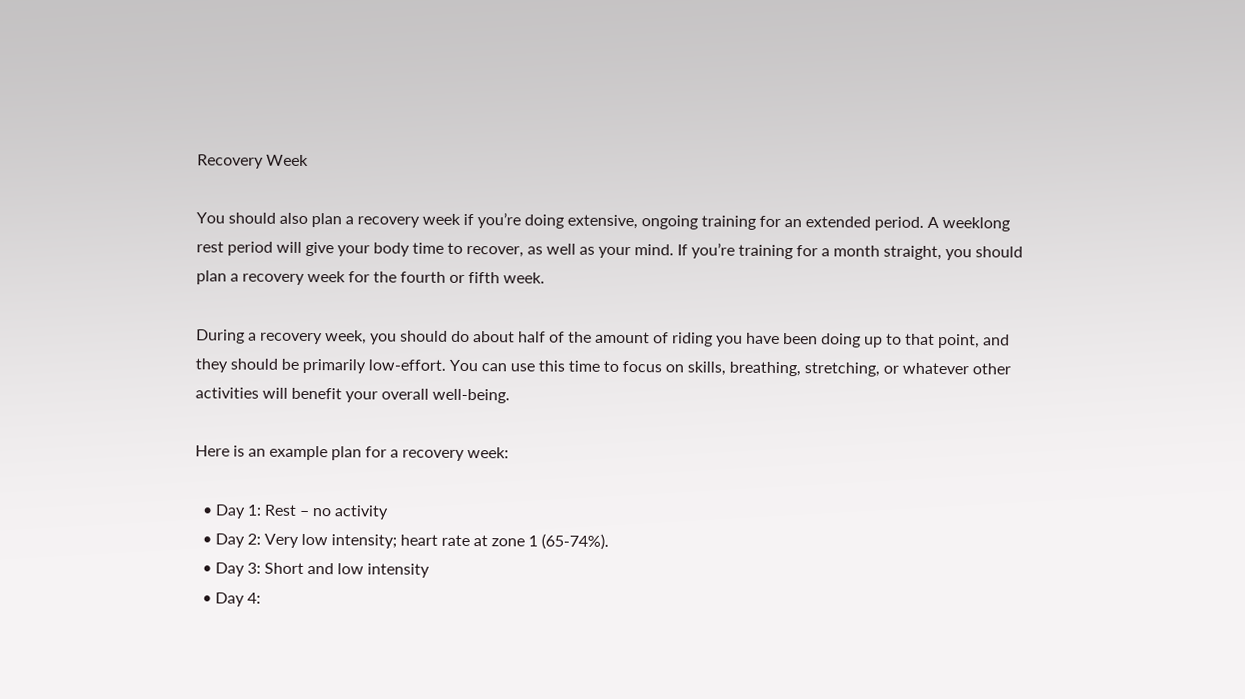Recovery Week

You should also plan a recovery week if you’re doing extensive, ongoing training for an extended period. A weeklong rest period will give your body time to recover, as well as your mind. If you’re training for a month straight, you should plan a recovery week for the fourth or fifth week.

During a recovery week, you should do about half of the amount of riding you have been doing up to that point, and they should be primarily low-effort. You can use this time to focus on skills, breathing, stretching, or whatever other activities will benefit your overall well-being.

Here is an example plan for a recovery week:

  • Day 1: Rest – no activity
  • Day 2: Very low intensity; heart rate at zone 1 (65-74%).
  • Day 3: Short and low intensity
  • Day 4: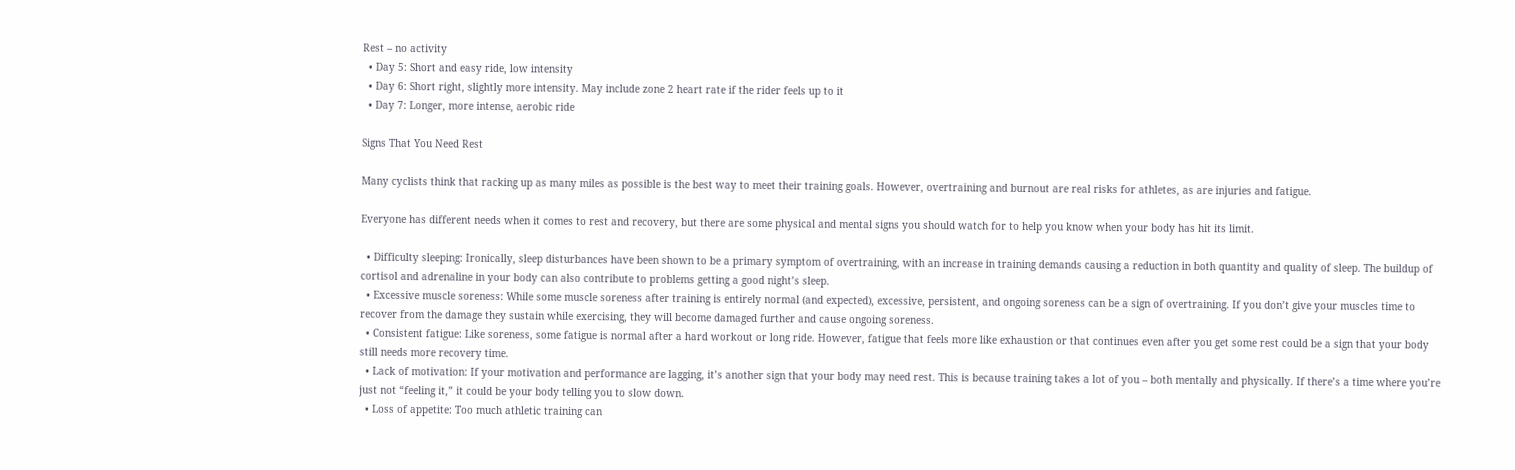Rest – no activity
  • Day 5: Short and easy ride, low intensity
  • Day 6: Short right, slightly more intensity. May include zone 2 heart rate if the rider feels up to it
  • Day 7: Longer, more intense, aerobic ride

Signs That You Need Rest

Many cyclists think that racking up as many miles as possible is the best way to meet their training goals. However, overtraining and burnout are real risks for athletes, as are injuries and fatigue.

Everyone has different needs when it comes to rest and recovery, but there are some physical and mental signs you should watch for to help you know when your body has hit its limit.

  • Difficulty sleeping: Ironically, sleep disturbances have been shown to be a primary symptom of overtraining, with an increase in training demands causing a reduction in both quantity and quality of sleep. The buildup of cortisol and adrenaline in your body can also contribute to problems getting a good night’s sleep.
  • Excessive muscle soreness: While some muscle soreness after training is entirely normal (and expected), excessive, persistent, and ongoing soreness can be a sign of overtraining. If you don’t give your muscles time to recover from the damage they sustain while exercising, they will become damaged further and cause ongoing soreness.
  • Consistent fatigue: Like soreness, some fatigue is normal after a hard workout or long ride. However, fatigue that feels more like exhaustion or that continues even after you get some rest could be a sign that your body still needs more recovery time.
  • Lack of motivation: If your motivation and performance are lagging, it’s another sign that your body may need rest. This is because training takes a lot of you – both mentally and physically. If there’s a time where you’re just not “feeling it,” it could be your body telling you to slow down.
  • Loss of appetite: Too much athletic training can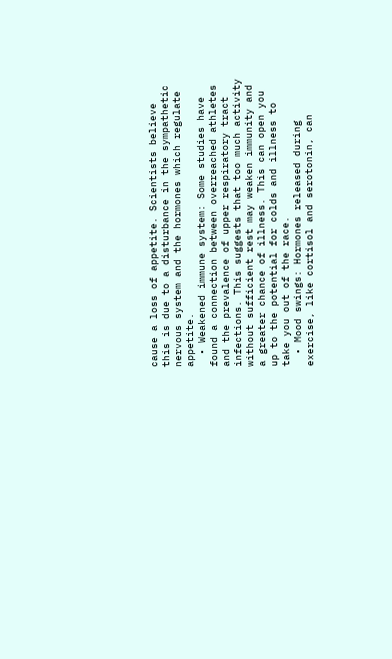cause a loss of appetite. Scientists believe this is due to a disturbance in the sympathetic nervous system and the hormones which regulate appetite.
  • Weakened immune system: Some studies have found a connection between overreached athletes and the prevalence of upper respiratory tract infections. This suggests that too much activity without sufficient rest may weaken immunity and a greater chance of illness. This can open you up to the potential for colds and illness to take you out of the race.
  • Mood swings: Hormones released during exercise, like cortisol and serotonin, can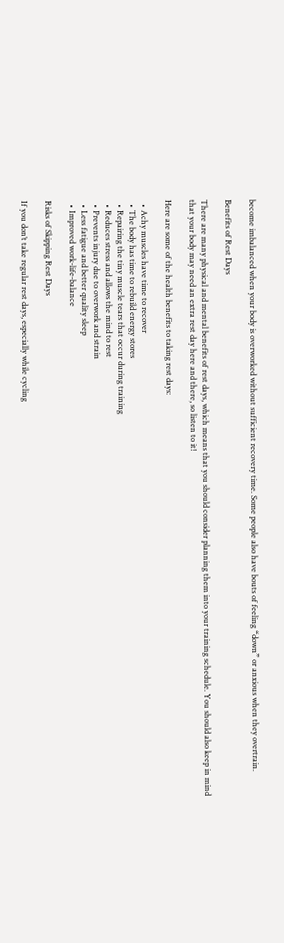become imbalanced when your body is overworked without sufficient recovery time. Some people also have bouts of feeling “down” or anxious when they overtrain.

Benefits of Rest Days

There are many physical and mental benefits of rest days, which means that you should consider planning them into your training schedule. You should also keep in mind that your body may need an extra rest day here and there, so listen to it!

Here are some of the health benefits to taking rest days:

  • Achy muscles have time to recover
  • The body has time to rebuild energy stores
  • Repairing the tiny muscle tears that occur during training
  • Reduces stress and allows the mind to rest
  • Prevents injury due to overwork and strain
  • Less fatigue and better quality sleep
  • Improved work-life-balance

Risks of Skipping Rest Days

If you don’t take regular rest days, especially while cycling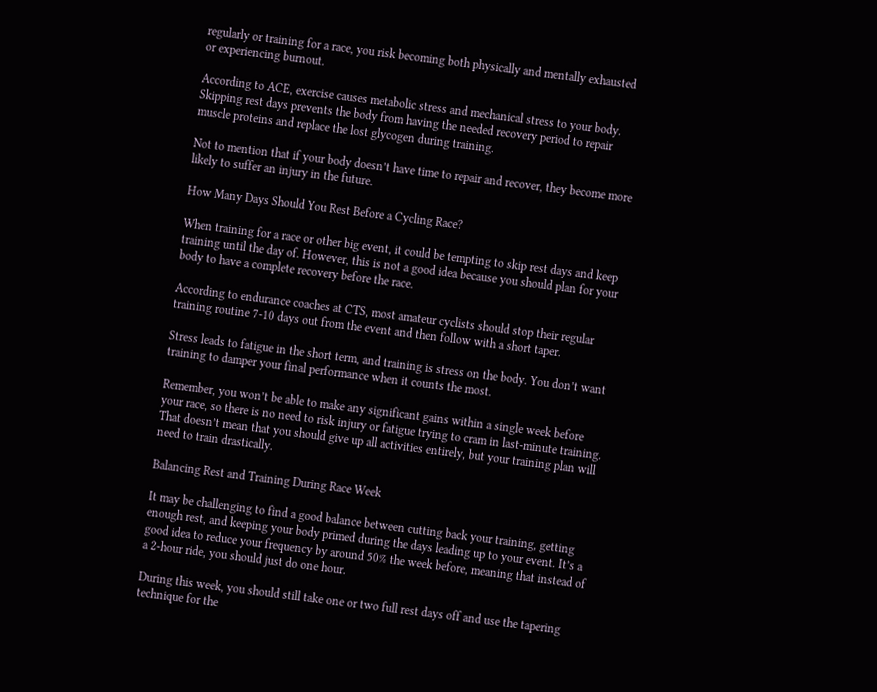regularly or training for a race, you risk becoming both physically and mentally exhausted or experiencing burnout.

According to ACE, exercise causes metabolic stress and mechanical stress to your body. Skipping rest days prevents the body from having the needed recovery period to repair muscle proteins and replace the lost glycogen during training.

Not to mention that if your body doesn’t have time to repair and recover, they become more likely to suffer an injury in the future.

How Many Days Should You Rest Before a Cycling Race?

When training for a race or other big event, it could be tempting to skip rest days and keep training until the day of. However, this is not a good idea because you should plan for your body to have a complete recovery before the race.

According to endurance coaches at CTS, most amateur cyclists should stop their regular training routine 7-10 days out from the event and then follow with a short taper.

Stress leads to fatigue in the short term, and training is stress on the body. You don’t want training to damper your final performance when it counts the most.

Remember, you won’t be able to make any significant gains within a single week before your race, so there is no need to risk injury or fatigue trying to cram in last-minute training. That doesn’t mean that you should give up all activities entirely, but your training plan will need to train drastically.

Balancing Rest and Training During Race Week

It may be challenging to find a good balance between cutting back your training, getting enough rest, and keeping your body primed during the days leading up to your event. It’s a good idea to reduce your frequency by around 50% the week before, meaning that instead of a 2-hour ride, you should just do one hour.

During this week, you should still take one or two full rest days off and use the tapering technique for the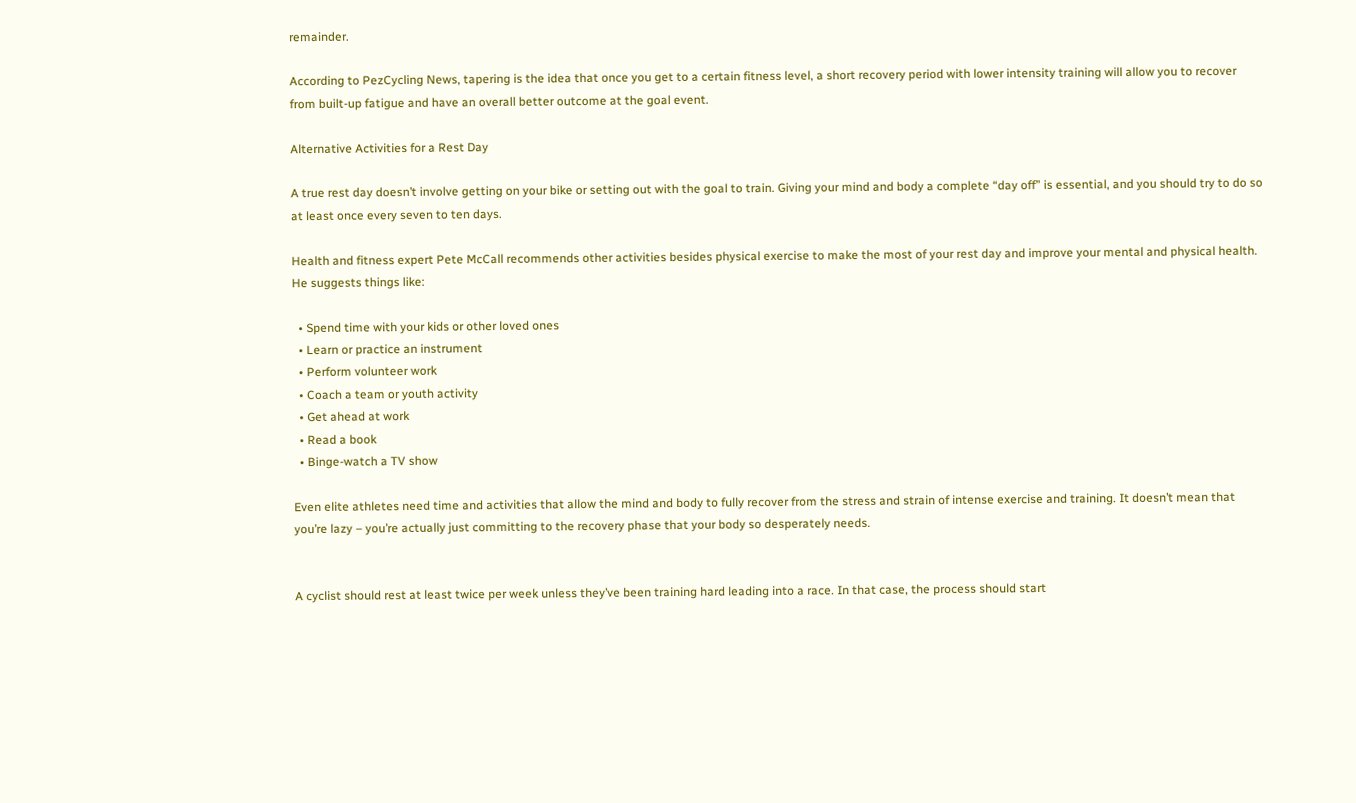remainder.

According to PezCycling News, tapering is the idea that once you get to a certain fitness level, a short recovery period with lower intensity training will allow you to recover from built-up fatigue and have an overall better outcome at the goal event.

Alternative Activities for a Rest Day

A true rest day doesn’t involve getting on your bike or setting out with the goal to train. Giving your mind and body a complete “day off” is essential, and you should try to do so at least once every seven to ten days.

Health and fitness expert Pete McCall recommends other activities besides physical exercise to make the most of your rest day and improve your mental and physical health. He suggests things like:

  • Spend time with your kids or other loved ones
  • Learn or practice an instrument
  • Perform volunteer work
  • Coach a team or youth activity
  • Get ahead at work
  • Read a book
  • Binge-watch a TV show

Even elite athletes need time and activities that allow the mind and body to fully recover from the stress and strain of intense exercise and training. It doesn’t mean that you’re lazy – you’re actually just committing to the recovery phase that your body so desperately needs.


A cyclist should rest at least twice per week unless they’ve been training hard leading into a race. In that case, the process should start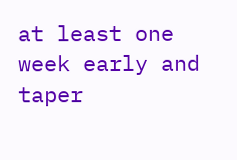at least one week early and taper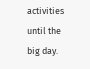activities until the big day.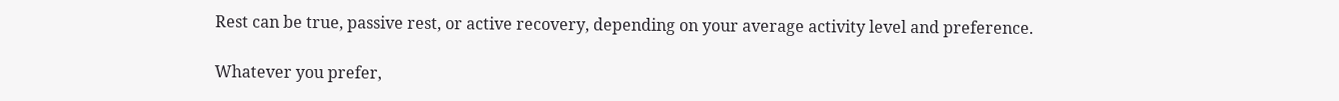Rest can be true, passive rest, or active recovery, depending on your average activity level and preference.

Whatever you prefer,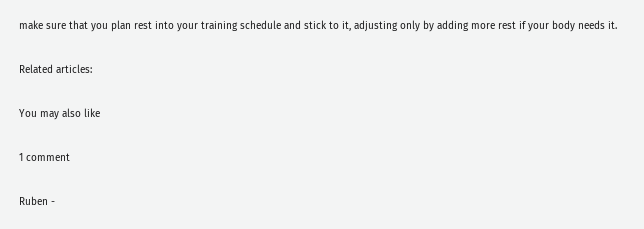make sure that you plan rest into your training schedule and stick to it, adjusting only by adding more rest if your body needs it.

Related articles:

You may also like

1 comment

Ruben -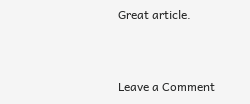Great article.


Leave a Comment